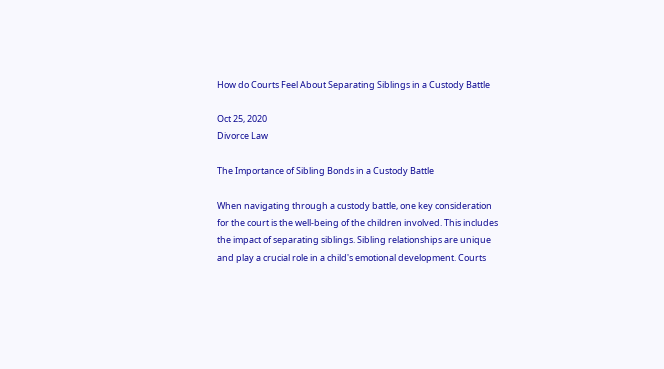How do Courts Feel About Separating Siblings in a Custody Battle

Oct 25, 2020
Divorce Law

The Importance of Sibling Bonds in a Custody Battle

When navigating through a custody battle, one key consideration for the court is the well-being of the children involved. This includes the impact of separating siblings. Sibling relationships are unique and play a crucial role in a child's emotional development. Courts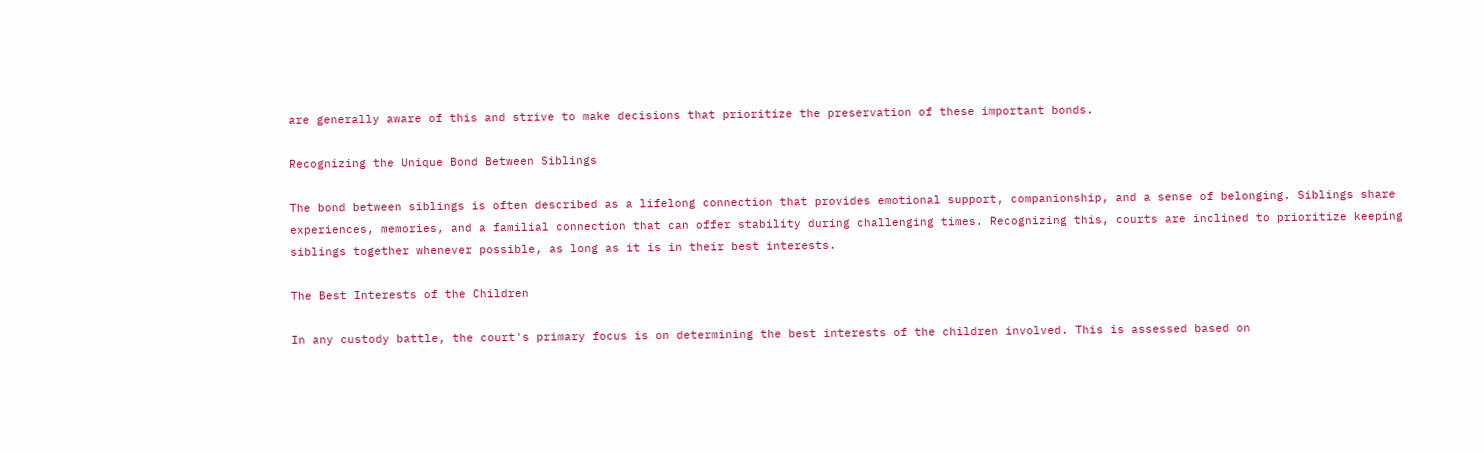are generally aware of this and strive to make decisions that prioritize the preservation of these important bonds.

Recognizing the Unique Bond Between Siblings

The bond between siblings is often described as a lifelong connection that provides emotional support, companionship, and a sense of belonging. Siblings share experiences, memories, and a familial connection that can offer stability during challenging times. Recognizing this, courts are inclined to prioritize keeping siblings together whenever possible, as long as it is in their best interests.

The Best Interests of the Children

In any custody battle, the court's primary focus is on determining the best interests of the children involved. This is assessed based on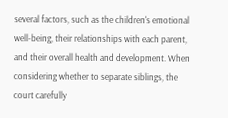several factors, such as the children's emotional well-being, their relationships with each parent, and their overall health and development. When considering whether to separate siblings, the court carefully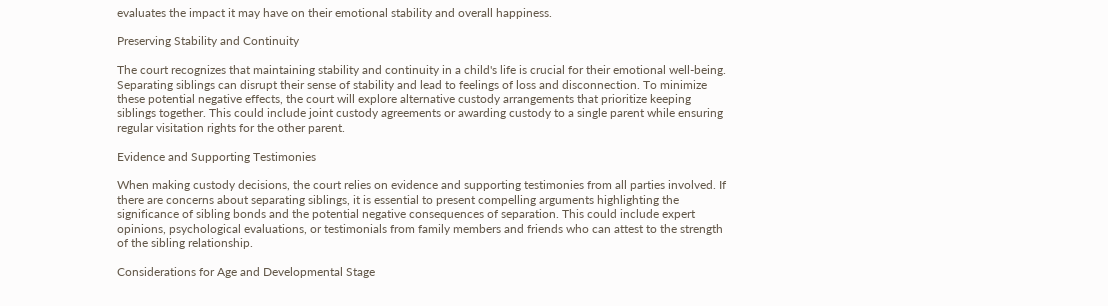evaluates the impact it may have on their emotional stability and overall happiness.

Preserving Stability and Continuity

The court recognizes that maintaining stability and continuity in a child's life is crucial for their emotional well-being. Separating siblings can disrupt their sense of stability and lead to feelings of loss and disconnection. To minimize these potential negative effects, the court will explore alternative custody arrangements that prioritize keeping siblings together. This could include joint custody agreements or awarding custody to a single parent while ensuring regular visitation rights for the other parent.

Evidence and Supporting Testimonies

When making custody decisions, the court relies on evidence and supporting testimonies from all parties involved. If there are concerns about separating siblings, it is essential to present compelling arguments highlighting the significance of sibling bonds and the potential negative consequences of separation. This could include expert opinions, psychological evaluations, or testimonials from family members and friends who can attest to the strength of the sibling relationship.

Considerations for Age and Developmental Stage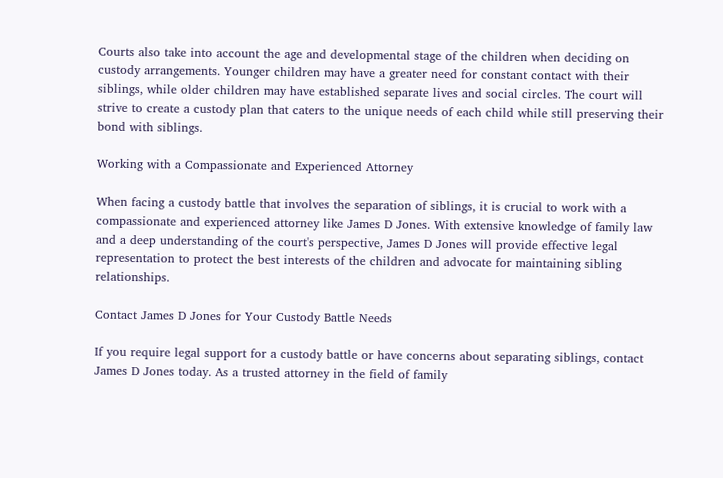Courts also take into account the age and developmental stage of the children when deciding on custody arrangements. Younger children may have a greater need for constant contact with their siblings, while older children may have established separate lives and social circles. The court will strive to create a custody plan that caters to the unique needs of each child while still preserving their bond with siblings.

Working with a Compassionate and Experienced Attorney

When facing a custody battle that involves the separation of siblings, it is crucial to work with a compassionate and experienced attorney like James D Jones. With extensive knowledge of family law and a deep understanding of the court's perspective, James D Jones will provide effective legal representation to protect the best interests of the children and advocate for maintaining sibling relationships.

Contact James D Jones for Your Custody Battle Needs

If you require legal support for a custody battle or have concerns about separating siblings, contact James D Jones today. As a trusted attorney in the field of family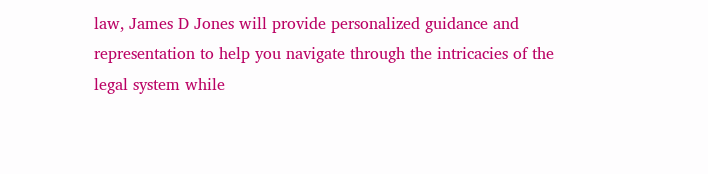law, James D Jones will provide personalized guidance and representation to help you navigate through the intricacies of the legal system while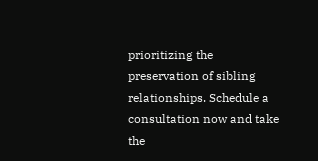prioritizing the preservation of sibling relationships. Schedule a consultation now and take the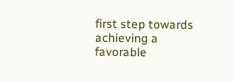first step towards achieving a favorable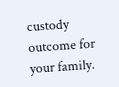custody outcome for your family.